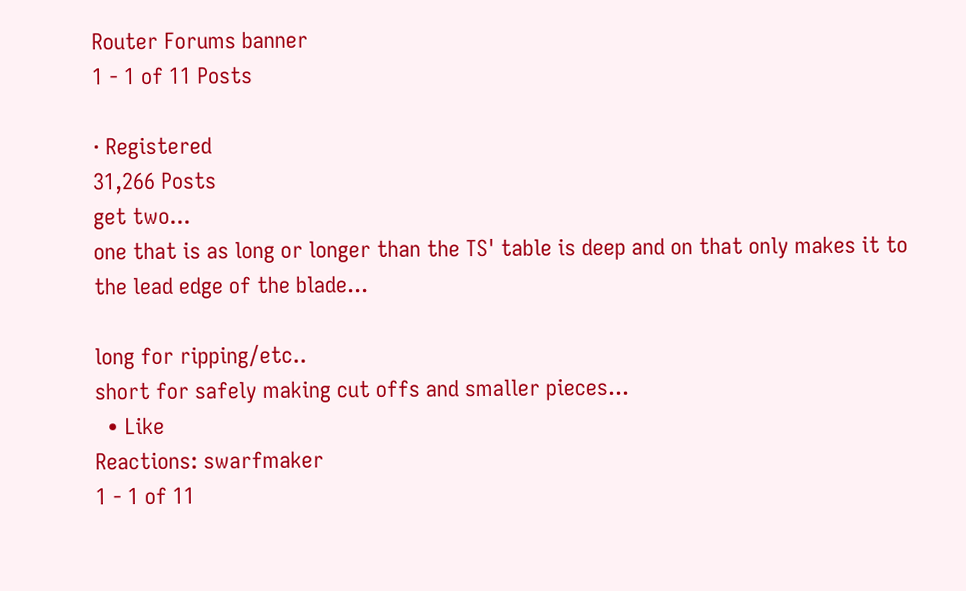Router Forums banner
1 - 1 of 11 Posts

· Registered
31,266 Posts
get two...
one that is as long or longer than the TS' table is deep and on that only makes it to the lead edge of the blade...

long for ripping/etc..
short for safely making cut offs and smaller pieces...
  • Like
Reactions: swarfmaker
1 - 1 of 11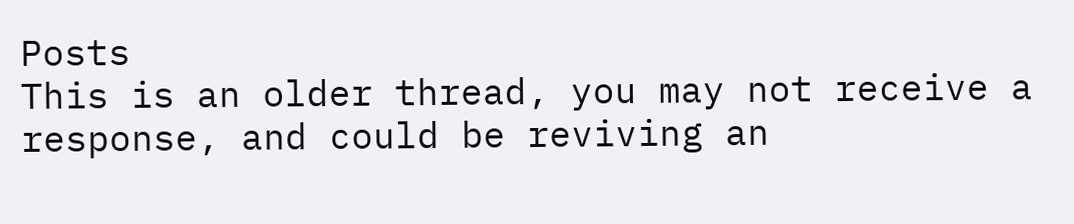Posts
This is an older thread, you may not receive a response, and could be reviving an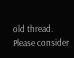old thread. Please consider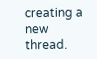creating a new thread.